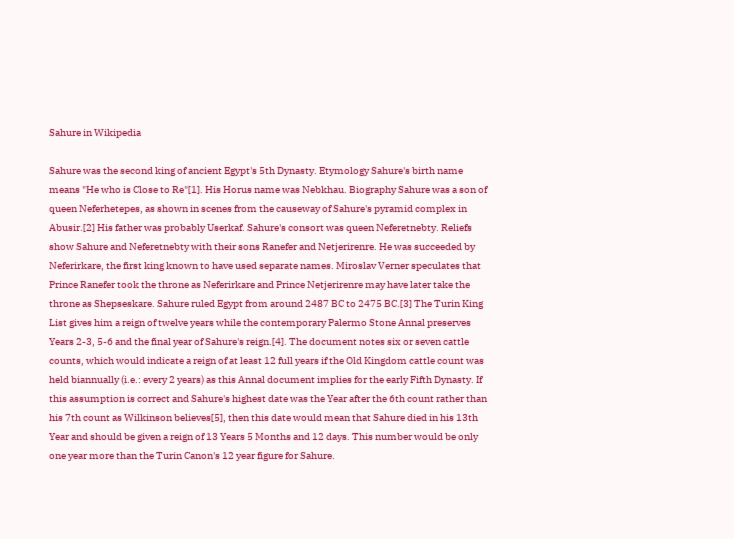Sahure in Wikipedia

Sahure was the second king of ancient Egypt's 5th Dynasty. Etymology Sahure's birth name means "He who is Close to Re"[1]. His Horus name was Nebkhau. Biography Sahure was a son of queen Neferhetepes, as shown in scenes from the causeway of Sahure's pyramid complex in Abusir.[2] His father was probably Userkaf. Sahure's consort was queen Neferetnebty. Reliefs show Sahure and Neferetnebty with their sons Ranefer and Netjerirenre. He was succeeded by Neferirkare, the first king known to have used separate names. Miroslav Verner speculates that Prince Ranefer took the throne as Neferirkare and Prince Netjerirenre may have later take the throne as Shepseskare. Sahure ruled Egypt from around 2487 BC to 2475 BC.[3] The Turin King List gives him a reign of twelve years while the contemporary Palermo Stone Annal preserves Years 2-3, 5-6 and the final year of Sahure's reign.[4]. The document notes six or seven cattle counts, which would indicate a reign of at least 12 full years if the Old Kingdom cattle count was held biannually (i.e.: every 2 years) as this Annal document implies for the early Fifth Dynasty. If this assumption is correct and Sahure's highest date was the Year after the 6th count rather than his 7th count as Wilkinson believes[5], then this date would mean that Sahure died in his 13th Year and should be given a reign of 13 Years 5 Months and 12 days. This number would be only one year more than the Turin Canon's 12 year figure for Sahure.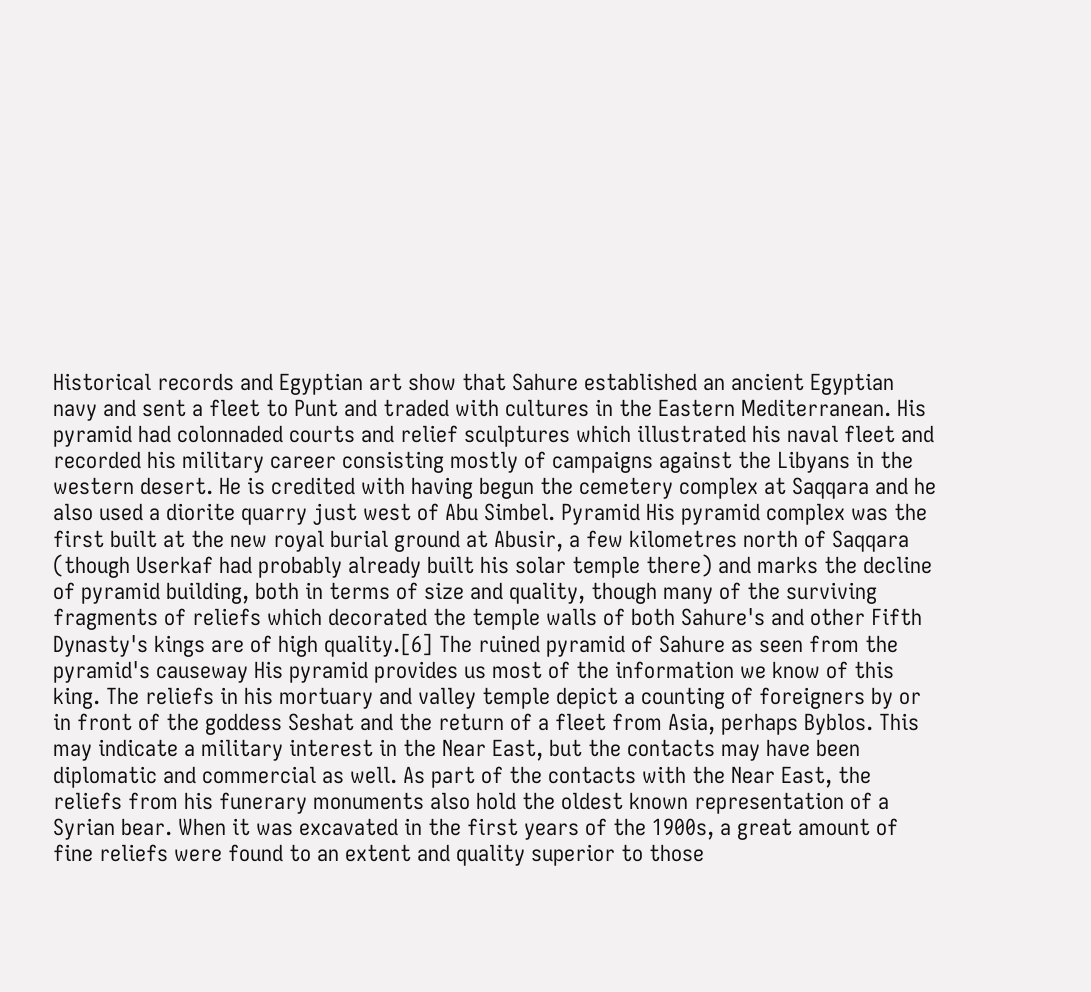Historical records and Egyptian art show that Sahure established an ancient Egyptian navy and sent a fleet to Punt and traded with cultures in the Eastern Mediterranean. His pyramid had colonnaded courts and relief sculptures which illustrated his naval fleet and recorded his military career consisting mostly of campaigns against the Libyans in the western desert. He is credited with having begun the cemetery complex at Saqqara and he also used a diorite quarry just west of Abu Simbel. Pyramid His pyramid complex was the first built at the new royal burial ground at Abusir, a few kilometres north of Saqqara (though Userkaf had probably already built his solar temple there) and marks the decline of pyramid building, both in terms of size and quality, though many of the surviving fragments of reliefs which decorated the temple walls of both Sahure's and other Fifth Dynasty's kings are of high quality.[6] The ruined pyramid of Sahure as seen from the pyramid's causeway His pyramid provides us most of the information we know of this king. The reliefs in his mortuary and valley temple depict a counting of foreigners by or in front of the goddess Seshat and the return of a fleet from Asia, perhaps Byblos. This may indicate a military interest in the Near East, but the contacts may have been diplomatic and commercial as well. As part of the contacts with the Near East, the reliefs from his funerary monuments also hold the oldest known representation of a Syrian bear. When it was excavated in the first years of the 1900s, a great amount of fine reliefs were found to an extent and quality superior to those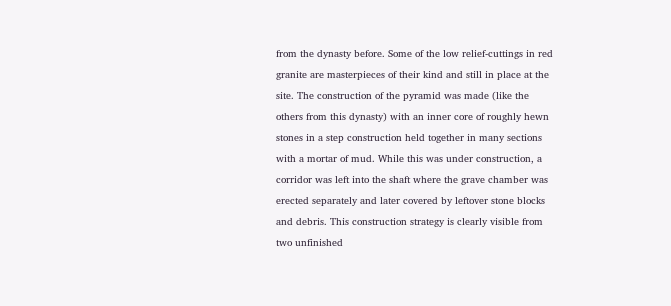from the dynasty before. Some of the low relief-cuttings in red granite are masterpieces of their kind and still in place at the site. The construction of the pyramid was made (like the others from this dynasty) with an inner core of roughly hewn stones in a step construction held together in many sections with a mortar of mud. While this was under construction, a corridor was left into the shaft where the grave chamber was erected separately and later covered by leftover stone blocks and debris. This construction strategy is clearly visible from two unfinished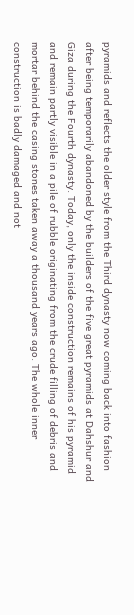pyramids and reflects the older style from the Third dynasty now coming back into fashion after being temporarily abandoned by the builders of the five great pyramids at Dahshur and Giza during the Fourth dynasty. Today, only the inside construction remains of his pyramid and remain partly visible in a pile of rubble originating from the crude filling of debris and mortar behind the casing stones taken away a thousand years ago. The whole inner construction is badly damaged and not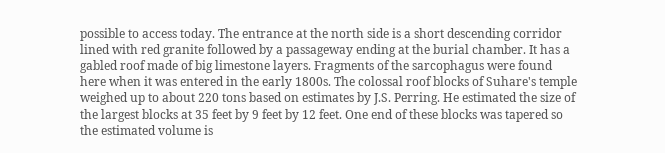possible to access today. The entrance at the north side is a short descending corridor lined with red granite followed by a passageway ending at the burial chamber. It has a gabled roof made of big limestone layers. Fragments of the sarcophagus were found here when it was entered in the early 1800s. The colossal roof blocks of Suhare's temple weighed up to about 220 tons based on estimates by J.S. Perring. He estimated the size of the largest blocks at 35 feet by 9 feet by 12 feet. One end of these blocks was tapered so the estimated volume is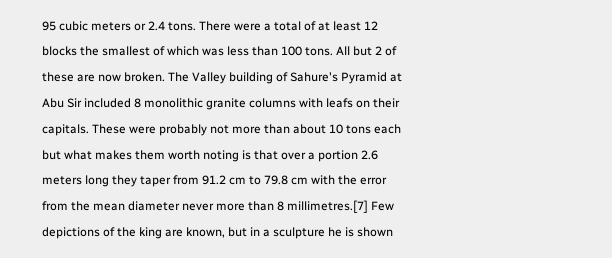95 cubic meters or 2.4 tons. There were a total of at least 12 blocks the smallest of which was less than 100 tons. All but 2 of these are now broken. The Valley building of Sahure's Pyramid at Abu Sir included 8 monolithic granite columns with leafs on their capitals. These were probably not more than about 10 tons each but what makes them worth noting is that over a portion 2.6 meters long they taper from 91.2 cm to 79.8 cm with the error from the mean diameter never more than 8 millimetres.[7] Few depictions of the king are known, but in a sculpture he is shown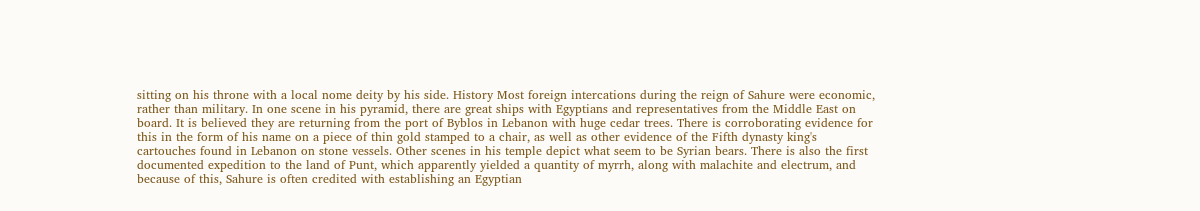sitting on his throne with a local nome deity by his side. History Most foreign intercations during the reign of Sahure were economic, rather than military. In one scene in his pyramid, there are great ships with Egyptians and representatives from the Middle East on board. It is believed they are returning from the port of Byblos in Lebanon with huge cedar trees. There is corroborating evidence for this in the form of his name on a piece of thin gold stamped to a chair, as well as other evidence of the Fifth dynasty king's cartouches found in Lebanon on stone vessels. Other scenes in his temple depict what seem to be Syrian bears. There is also the first documented expedition to the land of Punt, which apparently yielded a quantity of myrrh, along with malachite and electrum, and because of this, Sahure is often credited with establishing an Egyptian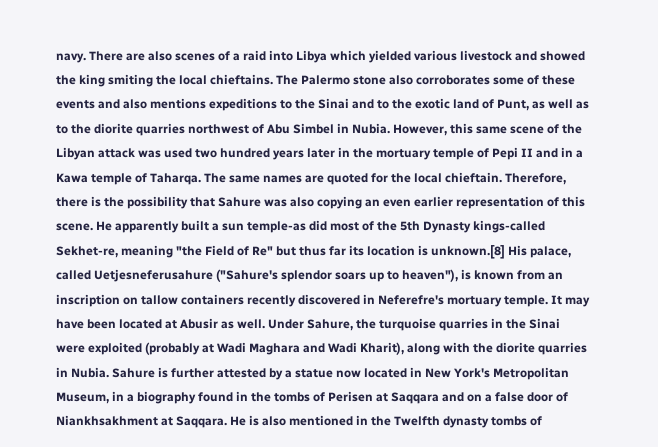navy. There are also scenes of a raid into Libya which yielded various livestock and showed the king smiting the local chieftains. The Palermo stone also corroborates some of these events and also mentions expeditions to the Sinai and to the exotic land of Punt, as well as to the diorite quarries northwest of Abu Simbel in Nubia. However, this same scene of the Libyan attack was used two hundred years later in the mortuary temple of Pepi II and in a Kawa temple of Taharqa. The same names are quoted for the local chieftain. Therefore, there is the possibility that Sahure was also copying an even earlier representation of this scene. He apparently built a sun temple-as did most of the 5th Dynasty kings-called Sekhet-re, meaning "the Field of Re" but thus far its location is unknown.[8] His palace, called Uetjesneferusahure ("Sahure's splendor soars up to heaven"), is known from an inscription on tallow containers recently discovered in Neferefre's mortuary temple. It may have been located at Abusir as well. Under Sahure, the turquoise quarries in the Sinai were exploited (probably at Wadi Maghara and Wadi Kharit), along with the diorite quarries in Nubia. Sahure is further attested by a statue now located in New York's Metropolitan Museum, in a biography found in the tombs of Perisen at Saqqara and on a false door of Niankhsakhment at Saqqara. He is also mentioned in the Twelfth dynasty tombs of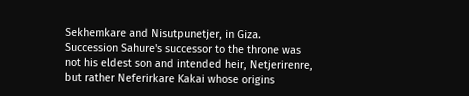Sekhemkare and Nisutpunetjer, in Giza. Succession Sahure's successor to the throne was not his eldest son and intended heir, Netjerirenre, but rather Neferirkare Kakai whose origins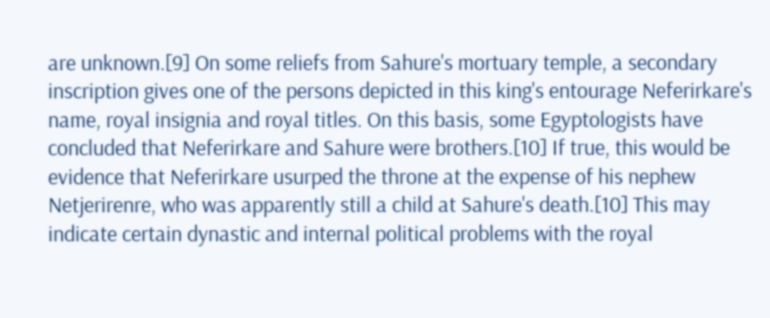are unknown.[9] On some reliefs from Sahure's mortuary temple, a secondary inscription gives one of the persons depicted in this king's entourage Neferirkare's name, royal insignia and royal titles. On this basis, some Egyptologists have concluded that Neferirkare and Sahure were brothers.[10] If true, this would be evidence that Neferirkare usurped the throne at the expense of his nephew Netjerirenre, who was apparently still a child at Sahure's death.[10] This may indicate certain dynastic and internal political problems with the royal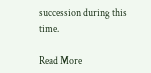succession during this time.

Read More